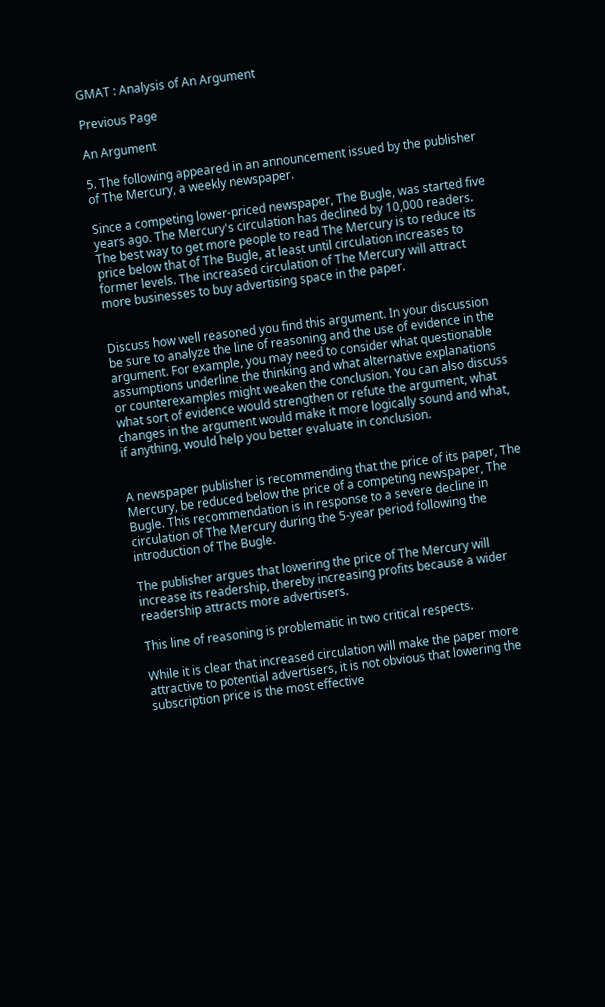GMAT : Analysis of An Argument

Previous Page

An Argument

5. The following appeared in an announcement issued by the publisher of The Mercury, a weekly newspaper.

Since a competing lower-priced newspaper, The Bugle, was started five years ago. The Mercury's circulation has declined by 10,000 readers. The best way to get more people to read The Mercury is to reduce its price below that of The Bugle, at least until circulation increases to former levels. The increased circulation of The Mercury will attract more businesses to buy advertising space in the paper.


Discuss how well reasoned you find this argument. In your discussion be sure to analyze the line of reasoning and the use of evidence in the argument. For example, you may need to consider what questionable assumptions underline the thinking and what alternative explanations or counterexamples might weaken the conclusion. You can also discuss what sort of evidence would strengthen or refute the argument, what changes in the argument would make it more logically sound and what, if anything, would help you better evaluate in conclusion.


A newspaper publisher is recommending that the price of its paper, The Mercury, be reduced below the price of a competing newspaper, The Bugle. This recommendation is in response to a severe decline in circulation of The Mercury during the 5-year period following the introduction of The Bugle.

The publisher argues that lowering the price of The Mercury will increase its readership, thereby increasing profits because a wider readership attracts more advertisers.

This line of reasoning is problematic in two critical respects.

While it is clear that increased circulation will make the paper more attractive to potential advertisers, it is not obvious that lowering the subscription price is the most effective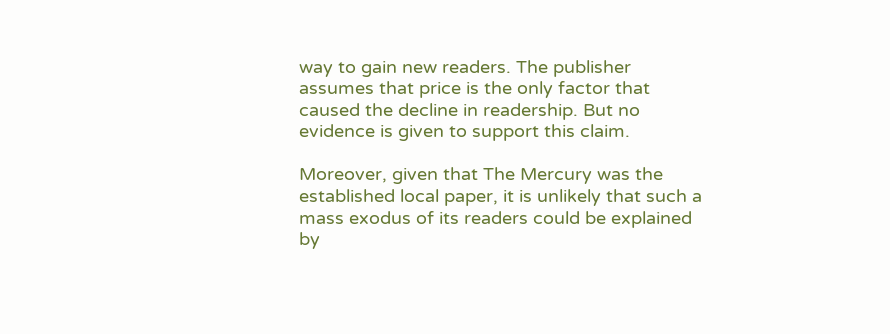way to gain new readers. The publisher assumes that price is the only factor that caused the decline in readership. But no evidence is given to support this claim.

Moreover, given that The Mercury was the established local paper, it is unlikely that such a mass exodus of its readers could be explained by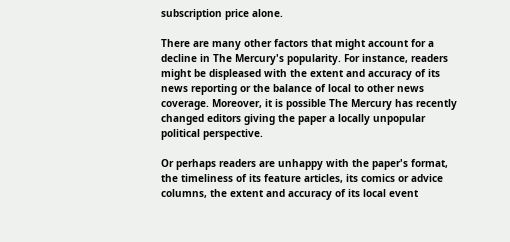subscription price alone.

There are many other factors that might account for a decline in The Mercury's popularity. For instance, readers might be displeased with the extent and accuracy of its news reporting or the balance of local to other news coverage. Moreover, it is possible The Mercury has recently changed editors giving the paper a locally unpopular political perspective.

Or perhaps readers are unhappy with the paper's format, the timeliness of its feature articles, its comics or advice columns, the extent and accuracy of its local event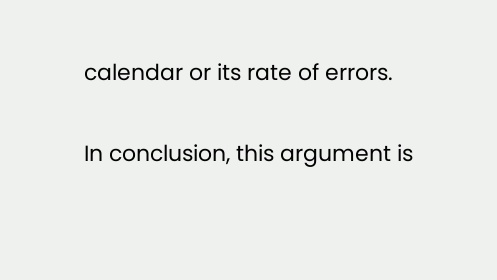calendar or its rate of errors.

In conclusion, this argument is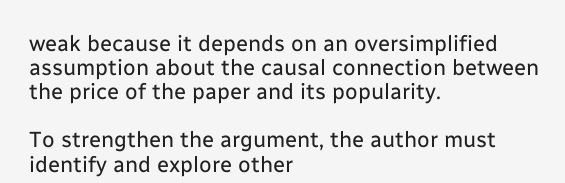weak because it depends on an oversimplified assumption about the causal connection between the price of the paper and its popularity.

To strengthen the argument, the author must identify and explore other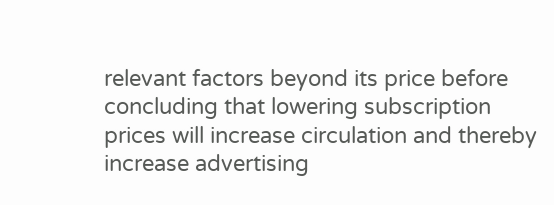relevant factors beyond its price before concluding that lowering subscription prices will increase circulation and thereby increase advertising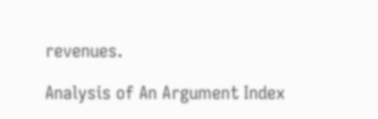revenues.

Analysis of An Argument Index